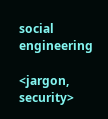social engineering

<jargon, security>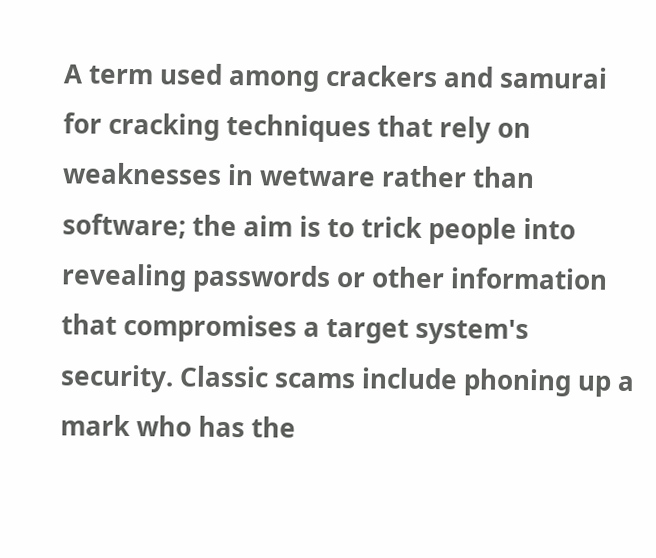A term used among crackers and samurai for cracking techniques that rely on weaknesses in wetware rather than software; the aim is to trick people into revealing passwords or other information that compromises a target system's security. Classic scams include phoning up a mark who has the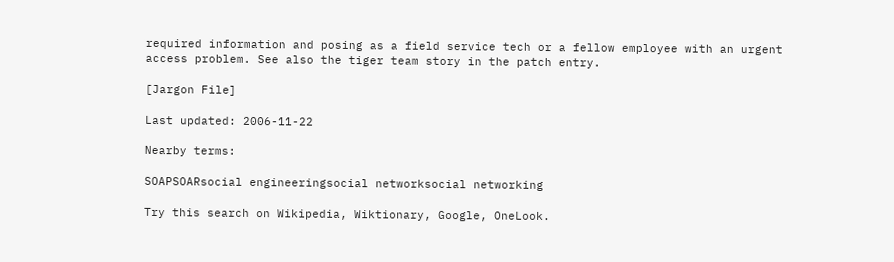required information and posing as a field service tech or a fellow employee with an urgent access problem. See also the tiger team story in the patch entry.

[Jargon File]

Last updated: 2006-11-22

Nearby terms:

SOAPSOARsocial engineeringsocial networksocial networking

Try this search on Wikipedia, Wiktionary, Google, OneLook.